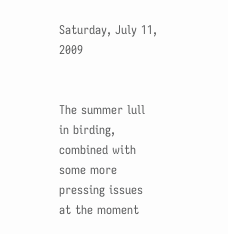Saturday, July 11, 2009


The summer lull in birding, combined with some more pressing issues at the moment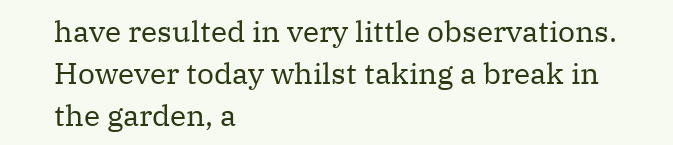have resulted in very little observations. However today whilst taking a break in the garden, a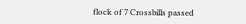flock of 7 Crossbills passed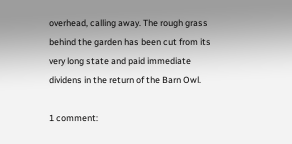overhead, calling away. The rough grass behind the garden has been cut from its very long state and paid immediate dividens in the return of the Barn Owl.

1 comment: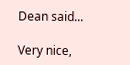Dean said...

Very nice,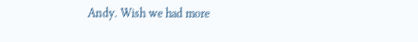Andy. Wish we had more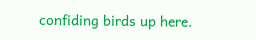confiding birds up here.